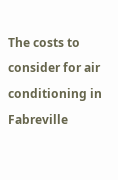The costs to consider for air conditioning in Fabreville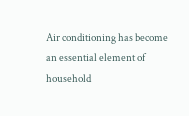Air conditioning has become an essential element of household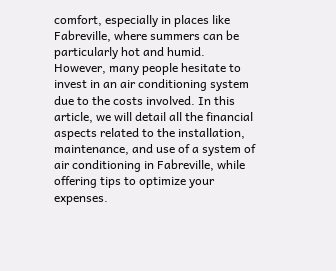comfort, especially in places like Fabreville, where summers can be particularly hot and humid. However, many people hesitate to invest in an air conditioning system due to the costs involved. In this article, we will detail all the financial aspects related to the installation, maintenance, and use of a system of air conditioning in Fabreville, while offering tips to optimize your expenses.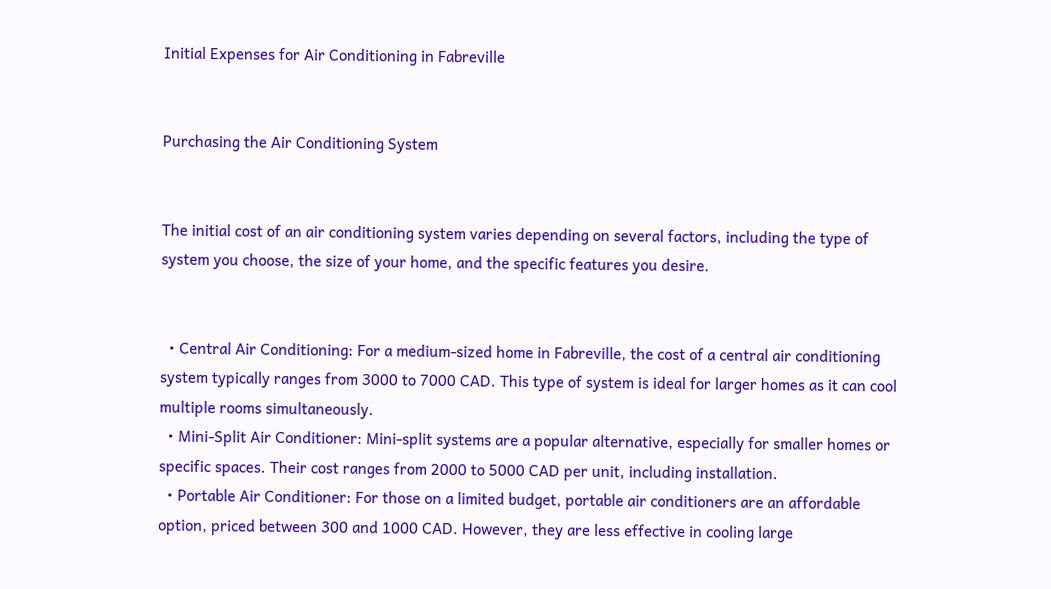Initial Expenses for Air Conditioning in Fabreville


Purchasing the Air Conditioning System


The initial cost of an air conditioning system varies depending on several factors, including the type of system you choose, the size of your home, and the specific features you desire.


  • Central Air Conditioning: For a medium-sized home in Fabreville, the cost of a central air conditioning system typically ranges from 3000 to 7000 CAD. This type of system is ideal for larger homes as it can cool multiple rooms simultaneously.
  • Mini-Split Air Conditioner: Mini-split systems are a popular alternative, especially for smaller homes or specific spaces. Their cost ranges from 2000 to 5000 CAD per unit, including installation.
  • Portable Air Conditioner: For those on a limited budget, portable air conditioners are an affordable option, priced between 300 and 1000 CAD. However, they are less effective in cooling large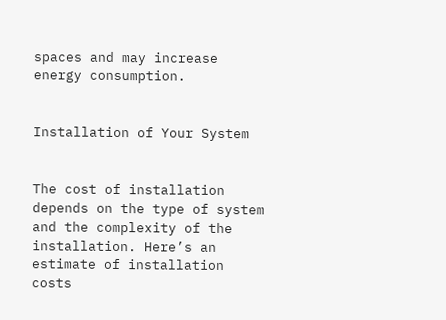spaces and may increase energy consumption.


Installation of Your System


The cost of installation depends on the type of system and the complexity of the installation. Here’s an estimate of installation costs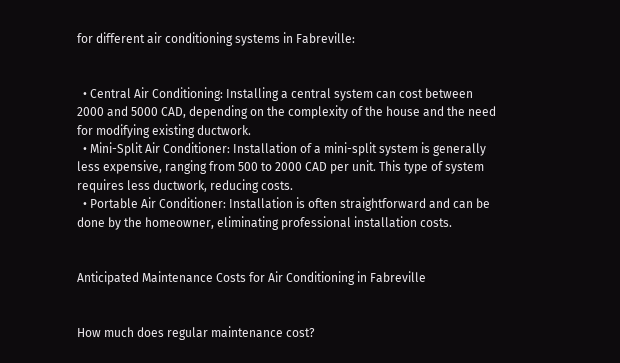for different air conditioning systems in Fabreville:


  • Central Air Conditioning: Installing a central system can cost between 2000 and 5000 CAD, depending on the complexity of the house and the need for modifying existing ductwork.
  • Mini-Split Air Conditioner: Installation of a mini-split system is generally less expensive, ranging from 500 to 2000 CAD per unit. This type of system requires less ductwork, reducing costs.
  • Portable Air Conditioner: Installation is often straightforward and can be done by the homeowner, eliminating professional installation costs.


Anticipated Maintenance Costs for Air Conditioning in Fabreville


How much does regular maintenance cost?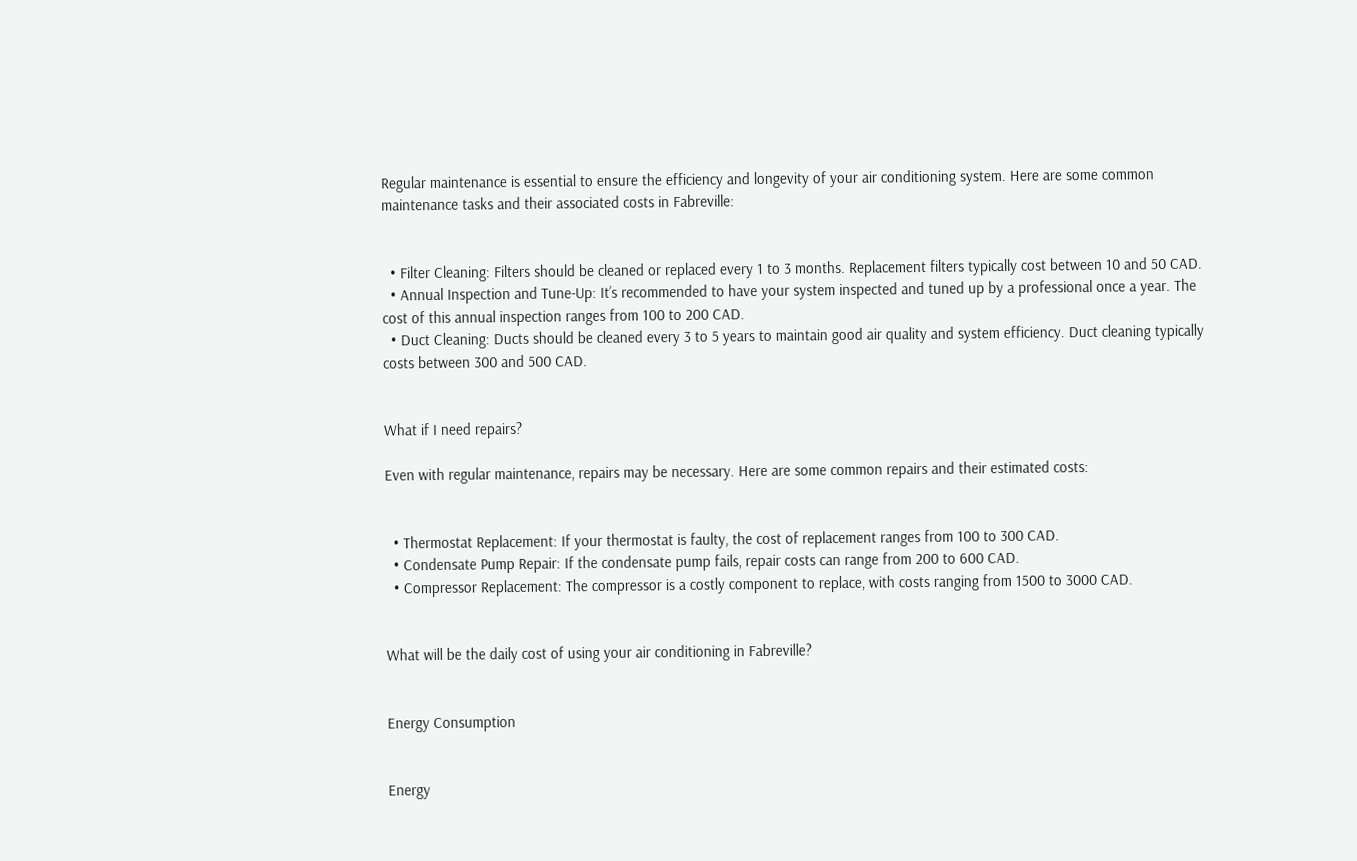Regular maintenance is essential to ensure the efficiency and longevity of your air conditioning system. Here are some common maintenance tasks and their associated costs in Fabreville:


  • Filter Cleaning: Filters should be cleaned or replaced every 1 to 3 months. Replacement filters typically cost between 10 and 50 CAD.
  • Annual Inspection and Tune-Up: It’s recommended to have your system inspected and tuned up by a professional once a year. The cost of this annual inspection ranges from 100 to 200 CAD.
  • Duct Cleaning: Ducts should be cleaned every 3 to 5 years to maintain good air quality and system efficiency. Duct cleaning typically costs between 300 and 500 CAD.


What if I need repairs?

Even with regular maintenance, repairs may be necessary. Here are some common repairs and their estimated costs:


  • Thermostat Replacement: If your thermostat is faulty, the cost of replacement ranges from 100 to 300 CAD.
  • Condensate Pump Repair: If the condensate pump fails, repair costs can range from 200 to 600 CAD.
  • Compressor Replacement: The compressor is a costly component to replace, with costs ranging from 1500 to 3000 CAD.


What will be the daily cost of using your air conditioning in Fabreville?


Energy Consumption


Energy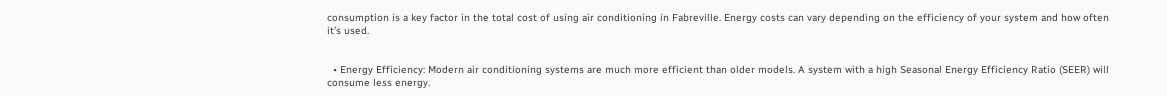consumption is a key factor in the total cost of using air conditioning in Fabreville. Energy costs can vary depending on the efficiency of your system and how often it’s used.


  • Energy Efficiency: Modern air conditioning systems are much more efficient than older models. A system with a high Seasonal Energy Efficiency Ratio (SEER) will consume less energy.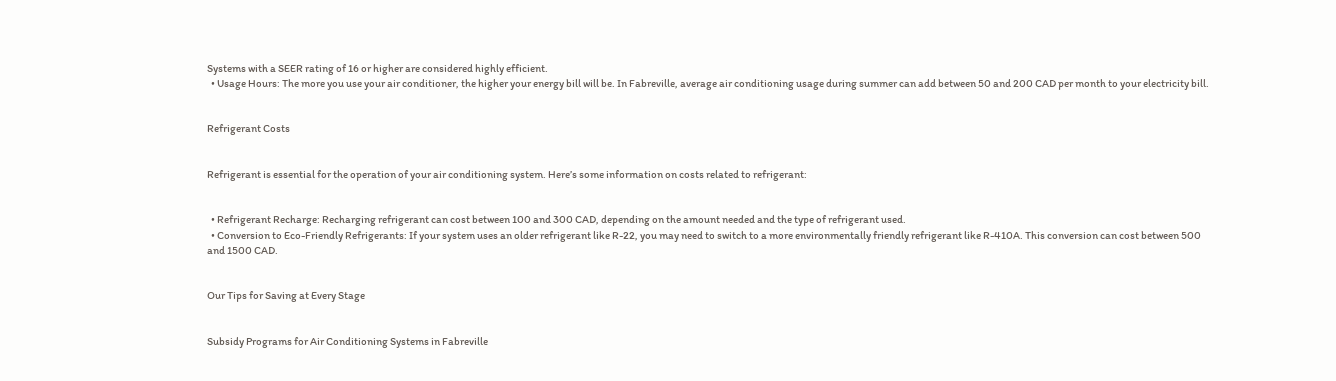Systems with a SEER rating of 16 or higher are considered highly efficient.
  • Usage Hours: The more you use your air conditioner, the higher your energy bill will be. In Fabreville, average air conditioning usage during summer can add between 50 and 200 CAD per month to your electricity bill.


Refrigerant Costs


Refrigerant is essential for the operation of your air conditioning system. Here’s some information on costs related to refrigerant:


  • Refrigerant Recharge: Recharging refrigerant can cost between 100 and 300 CAD, depending on the amount needed and the type of refrigerant used.
  • Conversion to Eco-Friendly Refrigerants: If your system uses an older refrigerant like R-22, you may need to switch to a more environmentally friendly refrigerant like R-410A. This conversion can cost between 500 and 1500 CAD.


Our Tips for Saving at Every Stage


Subsidy Programs for Air Conditioning Systems in Fabreville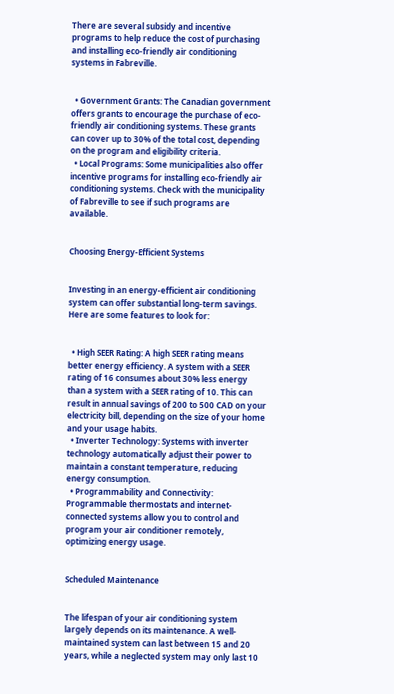There are several subsidy and incentive programs to help reduce the cost of purchasing and installing eco-friendly air conditioning systems in Fabreville.


  • Government Grants: The Canadian government offers grants to encourage the purchase of eco-friendly air conditioning systems. These grants can cover up to 30% of the total cost, depending on the program and eligibility criteria.
  • Local Programs: Some municipalities also offer incentive programs for installing eco-friendly air conditioning systems. Check with the municipality of Fabreville to see if such programs are available.


Choosing Energy-Efficient Systems


Investing in an energy-efficient air conditioning system can offer substantial long-term savings. Here are some features to look for:


  • High SEER Rating: A high SEER rating means better energy efficiency. A system with a SEER rating of 16 consumes about 30% less energy than a system with a SEER rating of 10. This can result in annual savings of 200 to 500 CAD on your electricity bill, depending on the size of your home and your usage habits.
  • Inverter Technology: Systems with inverter technology automatically adjust their power to maintain a constant temperature, reducing energy consumption.
  • Programmability and Connectivity: Programmable thermostats and internet-connected systems allow you to control and program your air conditioner remotely, optimizing energy usage.


Scheduled Maintenance


The lifespan of your air conditioning system largely depends on its maintenance. A well-maintained system can last between 15 and 20 years, while a neglected system may only last 10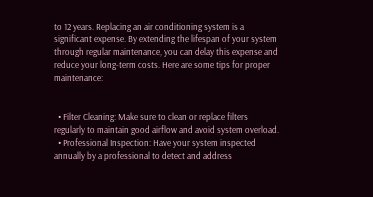to 12 years. Replacing an air conditioning system is a significant expense. By extending the lifespan of your system through regular maintenance, you can delay this expense and reduce your long-term costs. Here are some tips for proper maintenance:


  • Filter Cleaning: Make sure to clean or replace filters regularly to maintain good airflow and avoid system overload.
  • Professional Inspection: Have your system inspected annually by a professional to detect and address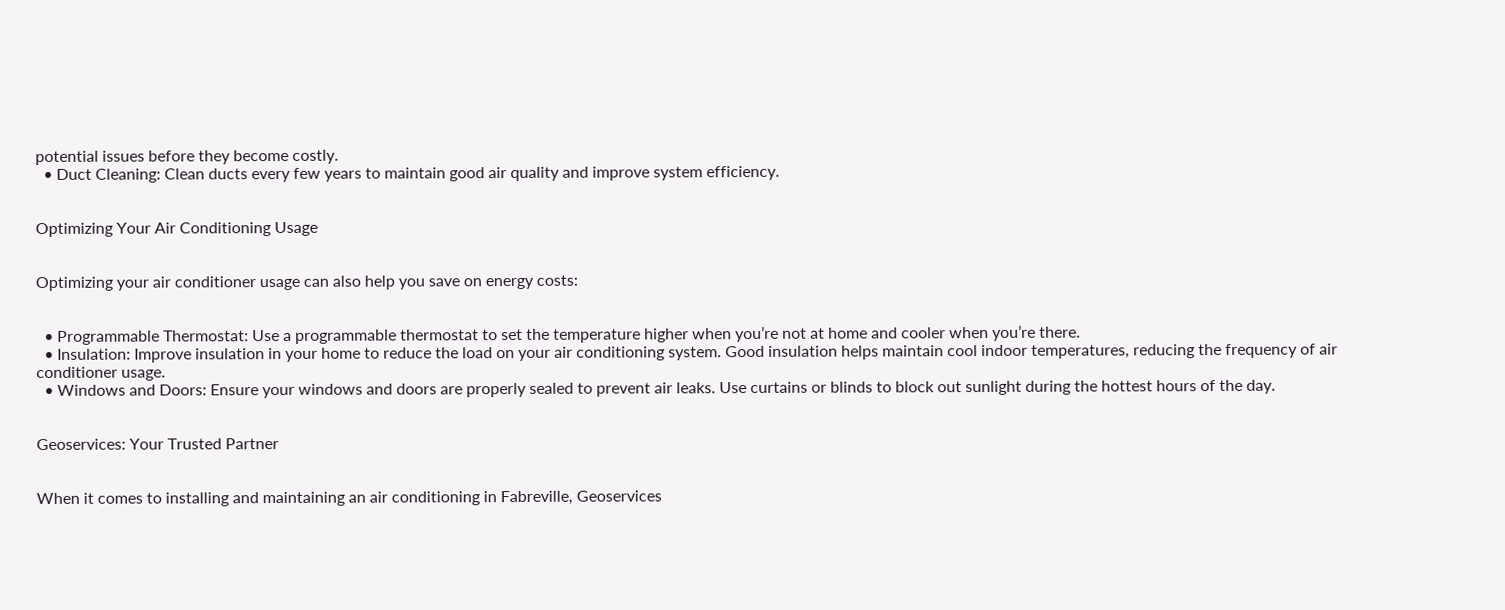potential issues before they become costly.
  • Duct Cleaning: Clean ducts every few years to maintain good air quality and improve system efficiency.


Optimizing Your Air Conditioning Usage


Optimizing your air conditioner usage can also help you save on energy costs:


  • Programmable Thermostat: Use a programmable thermostat to set the temperature higher when you’re not at home and cooler when you’re there.
  • Insulation: Improve insulation in your home to reduce the load on your air conditioning system. Good insulation helps maintain cool indoor temperatures, reducing the frequency of air conditioner usage.
  • Windows and Doors: Ensure your windows and doors are properly sealed to prevent air leaks. Use curtains or blinds to block out sunlight during the hottest hours of the day.


Geoservices: Your Trusted Partner


When it comes to installing and maintaining an air conditioning in Fabreville, Geoservices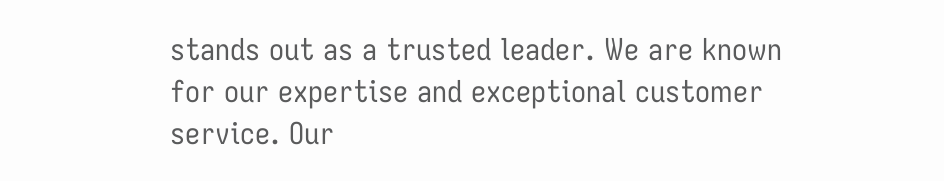stands out as a trusted leader. We are known for our expertise and exceptional customer service. Our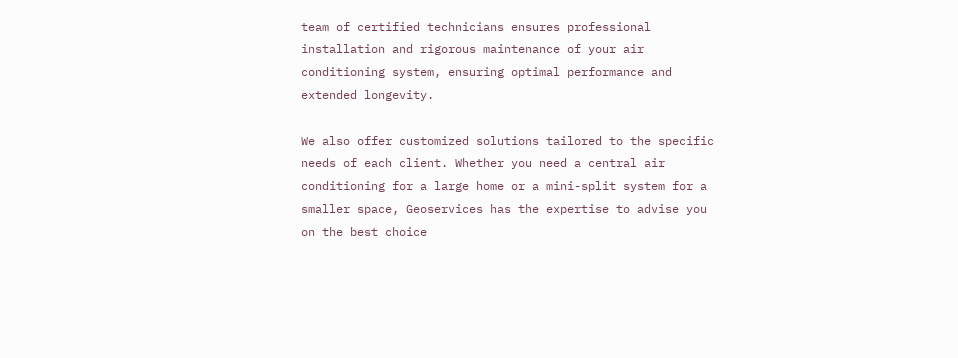team of certified technicians ensures professional installation and rigorous maintenance of your air conditioning system, ensuring optimal performance and extended longevity.

We also offer customized solutions tailored to the specific needs of each client. Whether you need a central air conditioning for a large home or a mini-split system for a smaller space, Geoservices has the expertise to advise you on the best choice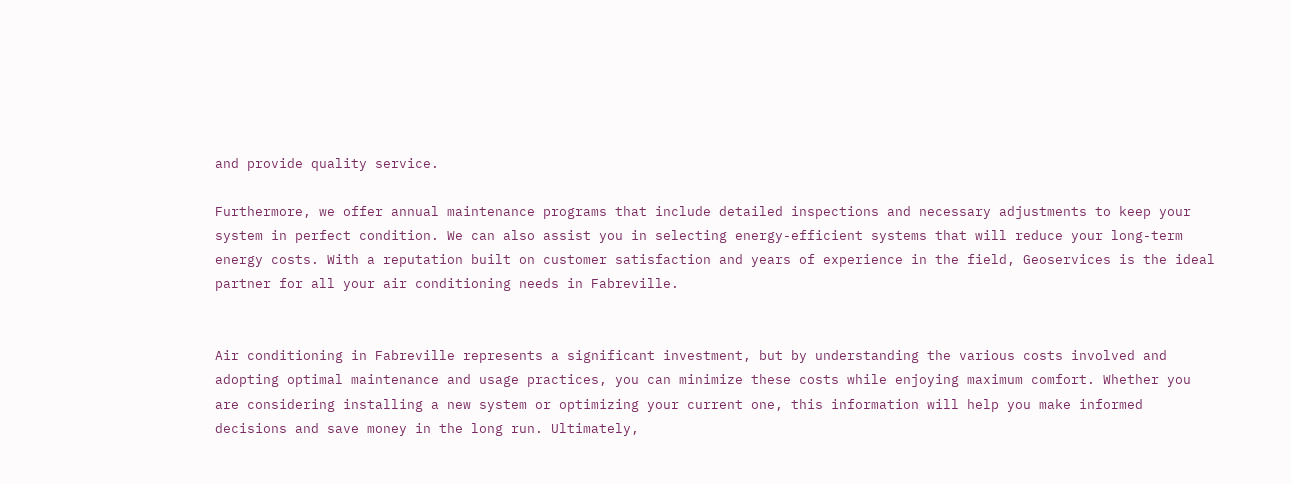and provide quality service.

Furthermore, we offer annual maintenance programs that include detailed inspections and necessary adjustments to keep your system in perfect condition. We can also assist you in selecting energy-efficient systems that will reduce your long-term energy costs. With a reputation built on customer satisfaction and years of experience in the field, Geoservices is the ideal partner for all your air conditioning needs in Fabreville.


Air conditioning in Fabreville represents a significant investment, but by understanding the various costs involved and adopting optimal maintenance and usage practices, you can minimize these costs while enjoying maximum comfort. Whether you are considering installing a new system or optimizing your current one, this information will help you make informed decisions and save money in the long run. Ultimately,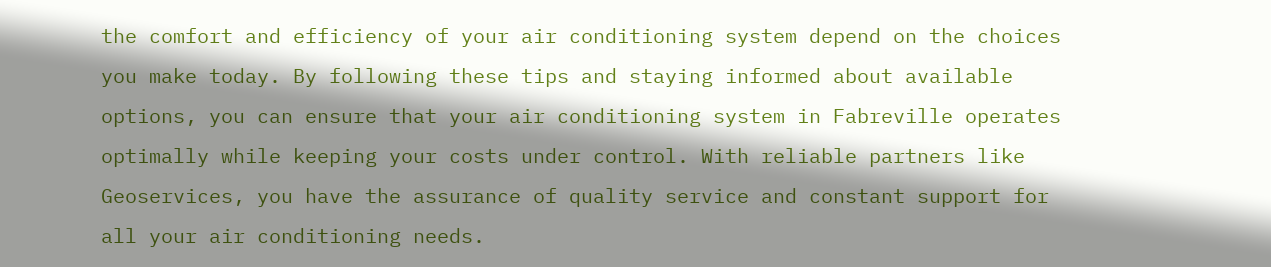the comfort and efficiency of your air conditioning system depend on the choices you make today. By following these tips and staying informed about available options, you can ensure that your air conditioning system in Fabreville operates optimally while keeping your costs under control. With reliable partners like Geoservices, you have the assurance of quality service and constant support for all your air conditioning needs.